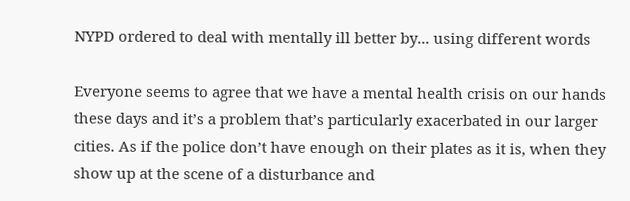NYPD ordered to deal with mentally ill better by... using different words

Everyone seems to agree that we have a mental health crisis on our hands these days and it’s a problem that’s particularly exacerbated in our larger cities. As if the police don’t have enough on their plates as it is, when they show up at the scene of a disturbance and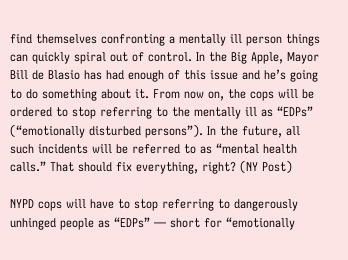find themselves confronting a mentally ill person things can quickly spiral out of control. In the Big Apple, Mayor Bill de Blasio has had enough of this issue and he’s going to do something about it. From now on, the cops will be ordered to stop referring to the mentally ill as “EDPs” (“emotionally disturbed persons”). In the future, all such incidents will be referred to as “mental health calls.” That should fix everything, right? (NY Post)

NYPD cops will have to stop referring to dangerously unhinged people as “EDPs” — short for “emotionally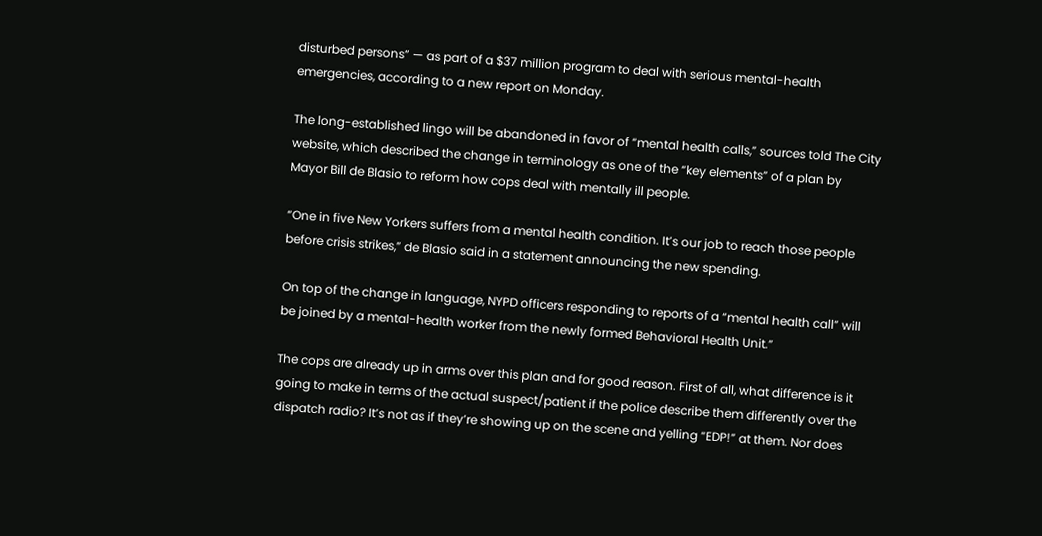disturbed persons” — as part of a $37 million program to deal with serious mental-health emergencies, according to a new report on Monday.

The long-established lingo will be abandoned in favor of “mental health calls,” sources told The City website, which described the change in terminology as one of the “key elements” of a plan by Mayor Bill de Blasio to reform how cops deal with mentally ill people.

“One in five New Yorkers suffers from a mental health condition. It’s our job to reach those people before crisis strikes,” de Blasio said in a statement announcing the new spending.

On top of the change in language, NYPD officers responding to reports of a “mental health call” will be joined by a mental-health worker from the newly formed Behavioral Health Unit.”

The cops are already up in arms over this plan and for good reason. First of all, what difference is it going to make in terms of the actual suspect/patient if the police describe them differently over the dispatch radio? It’s not as if they’re showing up on the scene and yelling “EDP!” at them. Nor does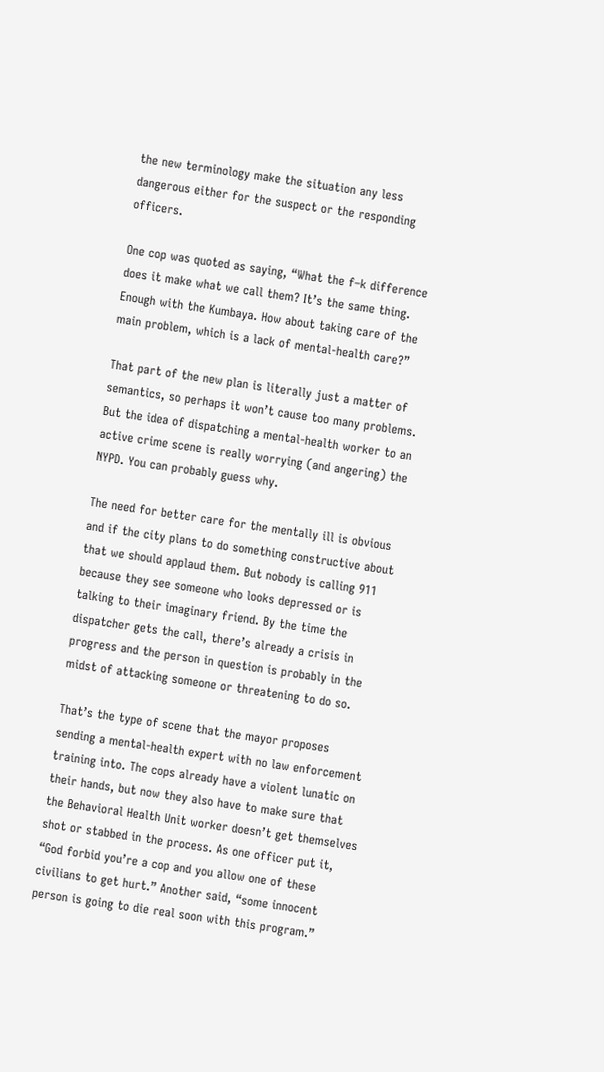the new terminology make the situation any less dangerous either for the suspect or the responding officers.

One cop was quoted as saying, “What the f–k difference does it make what we call them? It’s the same thing. Enough with the Kumbaya. How about taking care of the main problem, which is a lack of mental-health care?”

That part of the new plan is literally just a matter of semantics, so perhaps it won’t cause too many problems. But the idea of dispatching a mental-health worker to an active crime scene is really worrying (and angering) the NYPD. You can probably guess why.

The need for better care for the mentally ill is obvious and if the city plans to do something constructive about that we should applaud them. But nobody is calling 911 because they see someone who looks depressed or is talking to their imaginary friend. By the time the dispatcher gets the call, there’s already a crisis in progress and the person in question is probably in the midst of attacking someone or threatening to do so.

That’s the type of scene that the mayor proposes sending a mental-health expert with no law enforcement training into. The cops already have a violent lunatic on their hands, but now they also have to make sure that the Behavioral Health Unit worker doesn’t get themselves shot or stabbed in the process. As one officer put it, “God forbid you’re a cop and you allow one of these civilians to get hurt.” Another said, “some innocent person is going to die real soon with this program.”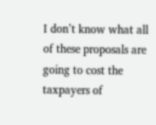I don’t know what all of these proposals are going to cost the taxpayers of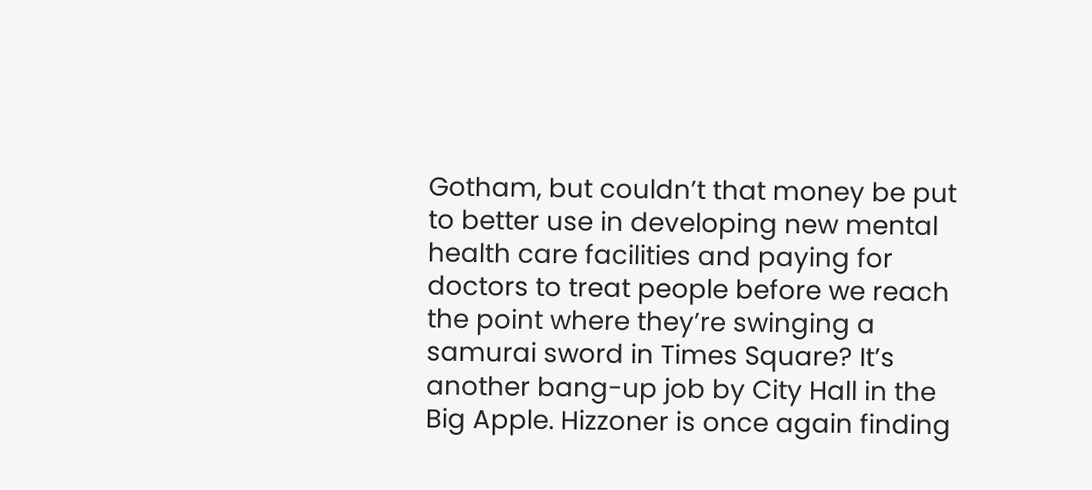Gotham, but couldn’t that money be put to better use in developing new mental health care facilities and paying for doctors to treat people before we reach the point where they’re swinging a samurai sword in Times Square? It’s another bang-up job by City Hall in the Big Apple. Hizzoner is once again finding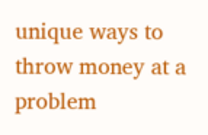unique ways to throw money at a problem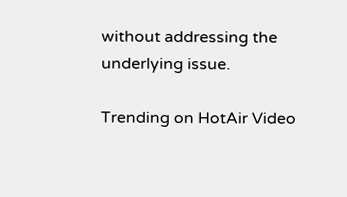without addressing the underlying issue.

Trending on HotAir Video